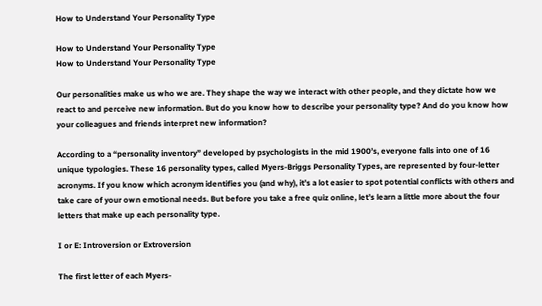How to Understand Your Personality Type

How to Understand Your Personality Type
How to Understand Your Personality Type

Our personalities make us who we are. They shape the way we interact with other people, and they dictate how we react to and perceive new information. But do you know how to describe your personality type? And do you know how your colleagues and friends interpret new information?

According to a “personality inventory” developed by psychologists in the mid 1900’s, everyone falls into one of 16 unique typologies. These 16 personality types, called Myers-Briggs Personality Types, are represented by four-letter acronyms. If you know which acronym identifies you (and why), it’s a lot easier to spot potential conflicts with others and take care of your own emotional needs. But before you take a free quiz online, let’s learn a little more about the four letters that make up each personality type.

I or E: Introversion or Extroversion

The first letter of each Myers-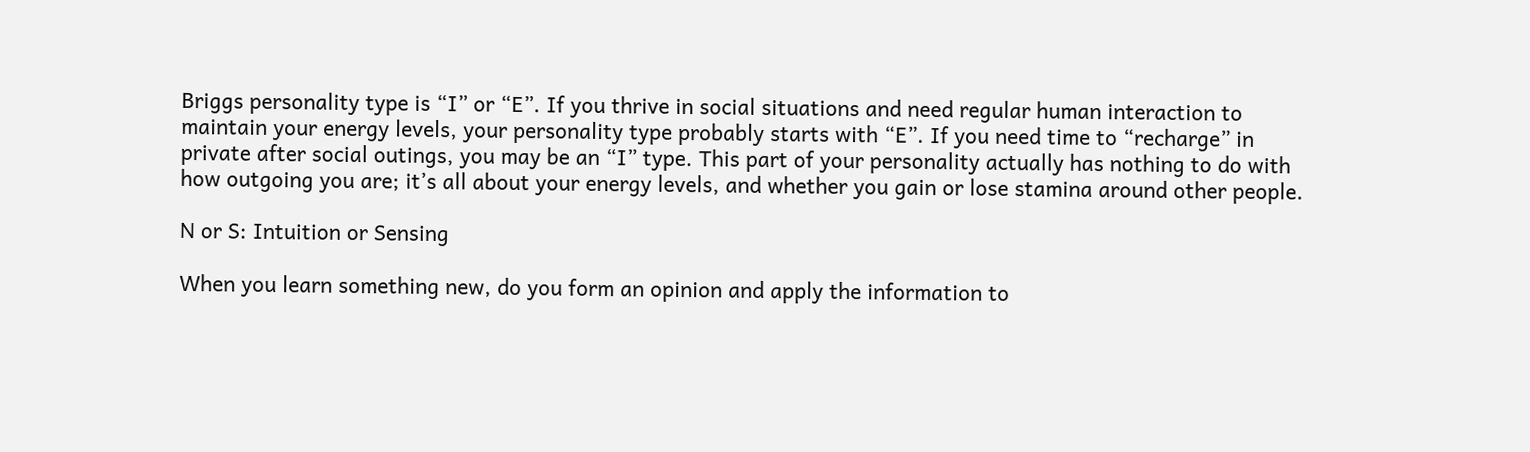Briggs personality type is “I” or “E”. If you thrive in social situations and need regular human interaction to maintain your energy levels, your personality type probably starts with “E”. If you need time to “recharge” in private after social outings, you may be an “I” type. This part of your personality actually has nothing to do with how outgoing you are; it’s all about your energy levels, and whether you gain or lose stamina around other people.

N or S: Intuition or Sensing

When you learn something new, do you form an opinion and apply the information to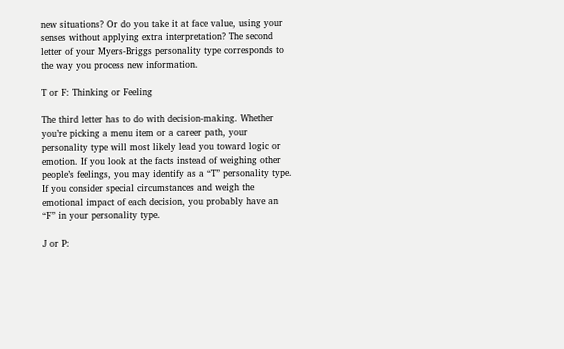new situations? Or do you take it at face value, using your senses without applying extra interpretation? The second letter of your Myers-Briggs personality type corresponds to the way you process new information.

T or F: Thinking or Feeling

The third letter has to do with decision-making. Whether you’re picking a menu item or a career path, your personality type will most likely lead you toward logic or emotion. If you look at the facts instead of weighing other people’s feelings, you may identify as a “T” personality type. If you consider special circumstances and weigh the emotional impact of each decision, you probably have an “F” in your personality type.

J or P: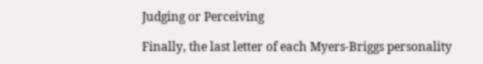Judging or Perceiving

Finally, the last letter of each Myers-Briggs personality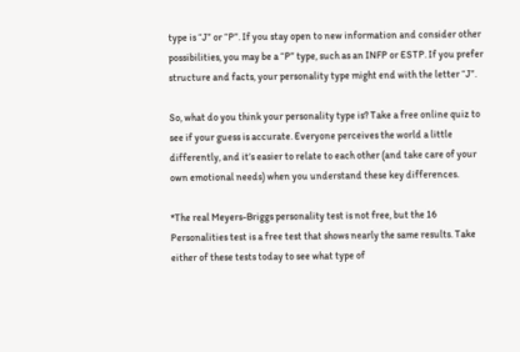type is “J” or “P”. If you stay open to new information and consider other possibilities, you may be a “P” type, such as an INFP or ESTP. If you prefer structure and facts, your personality type might end with the letter “J”.

So, what do you think your personality type is? Take a free online quiz to see if your guess is accurate. Everyone perceives the world a little differently, and it’s easier to relate to each other (and take care of your own emotional needs) when you understand these key differences.

*The real Meyers-Briggs personality test is not free, but the 16 Personalities test is a free test that shows nearly the same results. Take either of these tests today to see what type of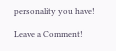personality you have!

Leave a Comment!